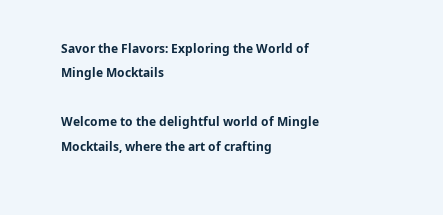Savor the Flavors: Exploring the World of Mingle Mocktails

Welcome to the delightful world of Mingle Mocktails, where the art of crafting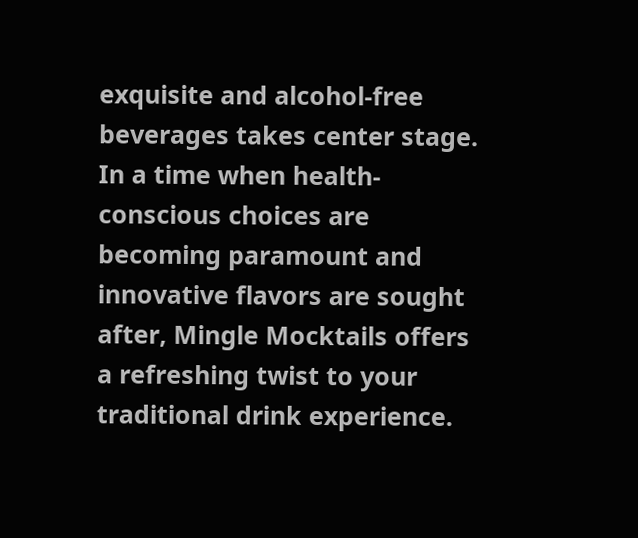exquisite and alcohol-free beverages takes center stage. In a time when health-conscious choices are becoming paramount and innovative flavors are sought after, Mingle Mocktails offers a refreshing twist to your traditional drink experience.